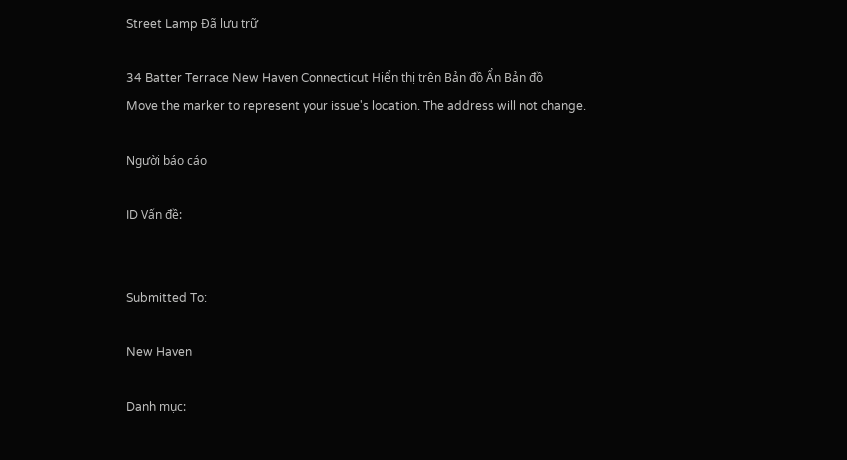Street Lamp Đã lưu trữ

34 Batter Terrace New Haven Connecticut Hiển thị trên Bản đồ Ẩn Bản đồ
Move the marker to represent your issue's location. The address will not change.

Người báo cáo

ID Vấn đề:


Submitted To:

New Haven

Danh mục: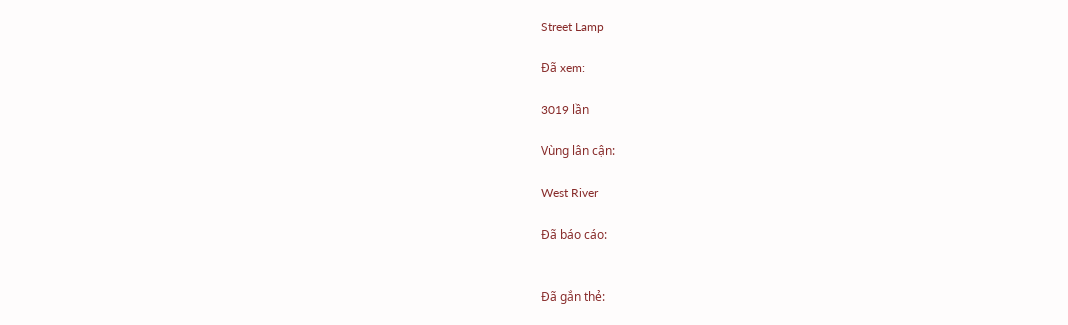Street Lamp

Đã xem:

3019 lần

Vùng lân cận:

West River

Đã báo cáo:


Đã gắn thẻ: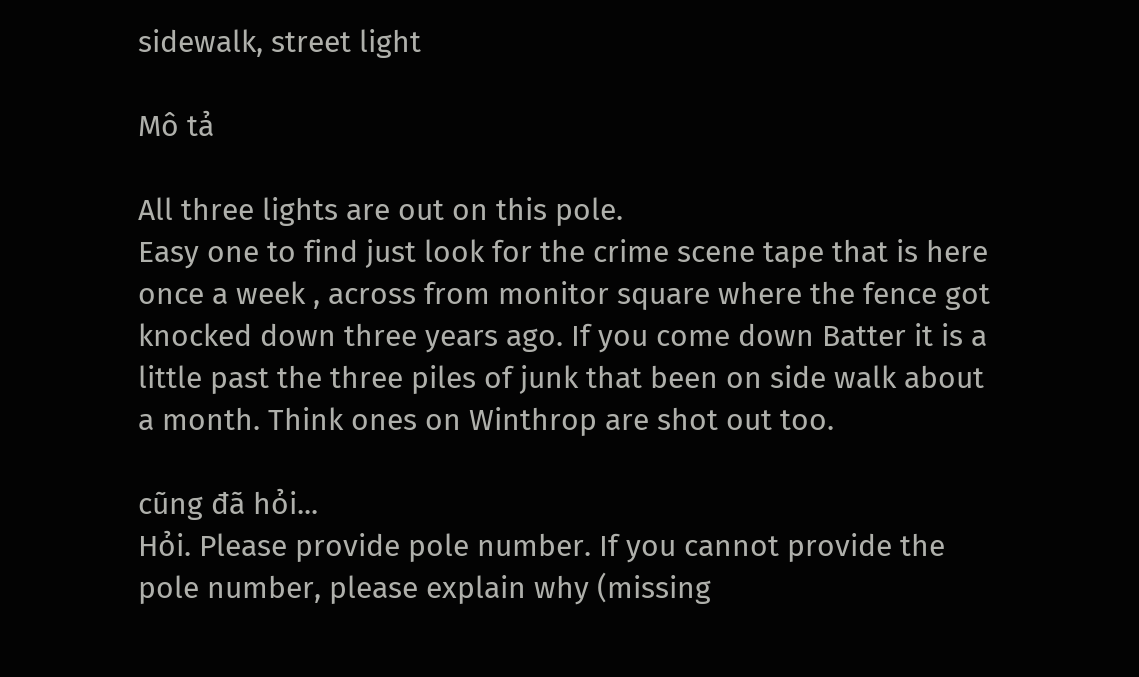sidewalk, street light

Mô tả

All three lights are out on this pole.
Easy one to find just look for the crime scene tape that is here once a week , across from monitor square where the fence got knocked down three years ago. If you come down Batter it is a little past the three piles of junk that been on side walk about a month. Think ones on Winthrop are shot out too.

cũng đã hỏi...
Hỏi. Please provide pole number. If you cannot provide the pole number, please explain why (missing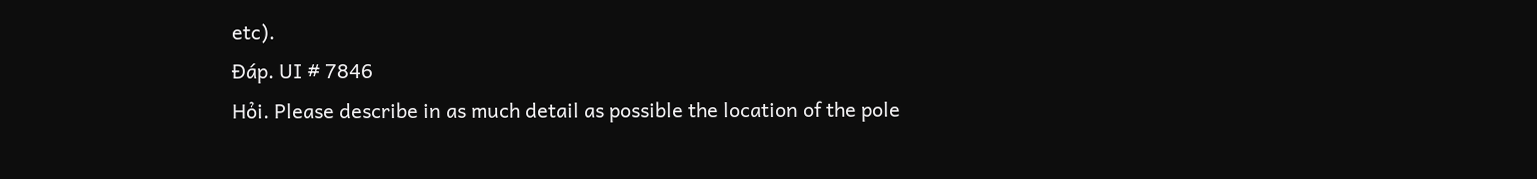etc).
Đáp. UI # 7846
Hỏi. Please describe in as much detail as possible the location of the pole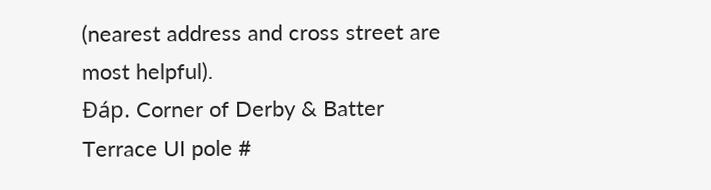(nearest address and cross street are most helpful).
Đáp. Corner of Derby & Batter Terrace UI pole #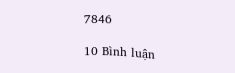7846

10 Bình luận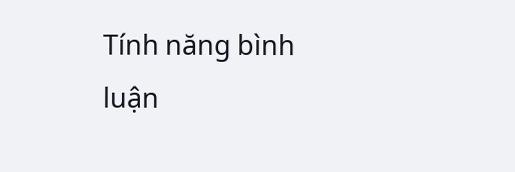Tính năng bình luận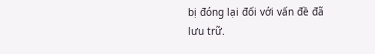bị đóng lại đối với vấn đề đã lưu trữ.